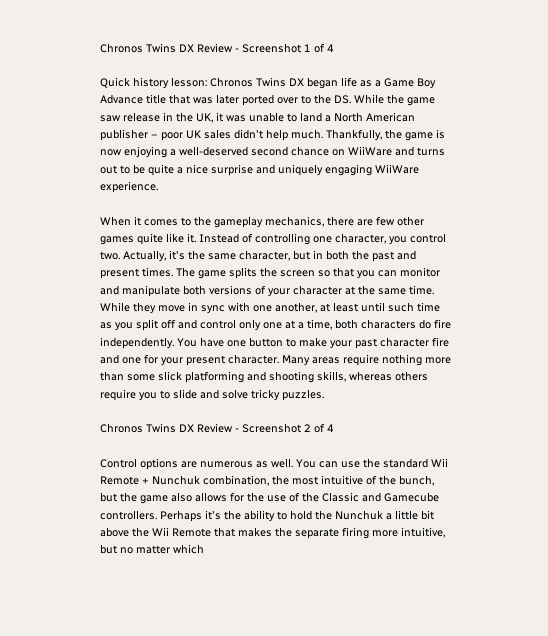Chronos Twins DX Review - Screenshot 1 of 4

Quick history lesson: Chronos Twins DX began life as a Game Boy Advance title that was later ported over to the DS. While the game saw release in the UK, it was unable to land a North American publisher – poor UK sales didn't help much. Thankfully, the game is now enjoying a well-deserved second chance on WiiWare and turns out to be quite a nice surprise and uniquely engaging WiiWare experience.

When it comes to the gameplay mechanics, there are few other games quite like it. Instead of controlling one character, you control two. Actually, it's the same character, but in both the past and present times. The game splits the screen so that you can monitor and manipulate both versions of your character at the same time. While they move in sync with one another, at least until such time as you split off and control only one at a time, both characters do fire independently. You have one button to make your past character fire and one for your present character. Many areas require nothing more than some slick platforming and shooting skills, whereas others require you to slide and solve tricky puzzles.

Chronos Twins DX Review - Screenshot 2 of 4

Control options are numerous as well. You can use the standard Wii Remote + Nunchuk combination, the most intuitive of the bunch, but the game also allows for the use of the Classic and Gamecube controllers. Perhaps it's the ability to hold the Nunchuk a little bit above the Wii Remote that makes the separate firing more intuitive, but no matter which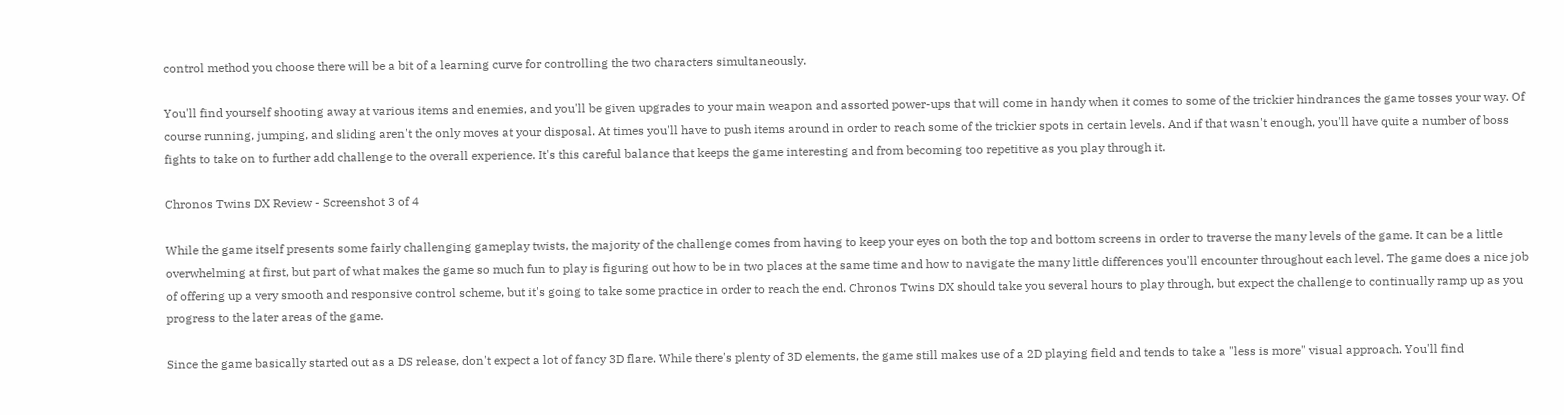control method you choose there will be a bit of a learning curve for controlling the two characters simultaneously.

You'll find yourself shooting away at various items and enemies, and you'll be given upgrades to your main weapon and assorted power-ups that will come in handy when it comes to some of the trickier hindrances the game tosses your way. Of course running, jumping, and sliding aren't the only moves at your disposal. At times you'll have to push items around in order to reach some of the trickier spots in certain levels. And if that wasn't enough, you'll have quite a number of boss fights to take on to further add challenge to the overall experience. It's this careful balance that keeps the game interesting and from becoming too repetitive as you play through it.

Chronos Twins DX Review - Screenshot 3 of 4

While the game itself presents some fairly challenging gameplay twists, the majority of the challenge comes from having to keep your eyes on both the top and bottom screens in order to traverse the many levels of the game. It can be a little overwhelming at first, but part of what makes the game so much fun to play is figuring out how to be in two places at the same time and how to navigate the many little differences you'll encounter throughout each level. The game does a nice job of offering up a very smooth and responsive control scheme, but it's going to take some practice in order to reach the end. Chronos Twins DX should take you several hours to play through, but expect the challenge to continually ramp up as you progress to the later areas of the game.

Since the game basically started out as a DS release, don't expect a lot of fancy 3D flare. While there's plenty of 3D elements, the game still makes use of a 2D playing field and tends to take a "less is more" visual approach. You'll find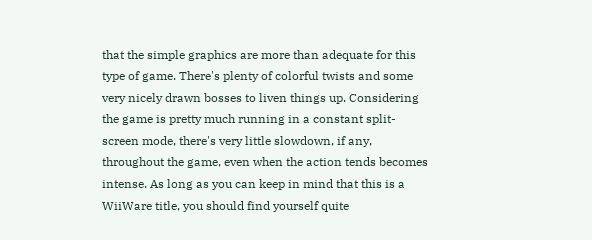that the simple graphics are more than adequate for this type of game. There's plenty of colorful twists and some very nicely drawn bosses to liven things up. Considering the game is pretty much running in a constant split-screen mode, there's very little slowdown, if any, throughout the game, even when the action tends becomes intense. As long as you can keep in mind that this is a WiiWare title, you should find yourself quite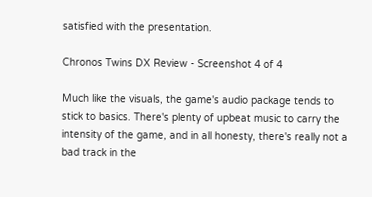satisfied with the presentation.

Chronos Twins DX Review - Screenshot 4 of 4

Much like the visuals, the game's audio package tends to stick to basics. There's plenty of upbeat music to carry the intensity of the game, and in all honesty, there's really not a bad track in the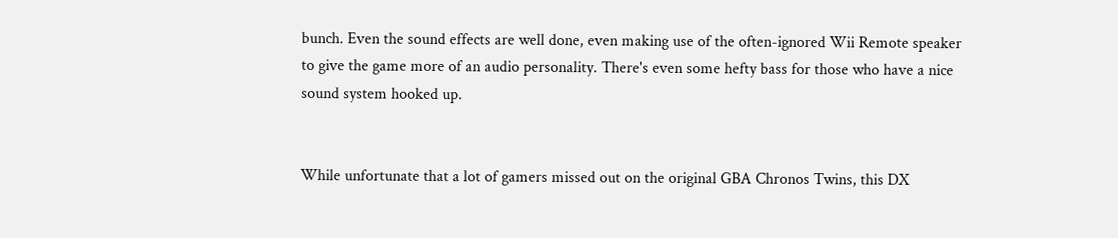bunch. Even the sound effects are well done, even making use of the often-ignored Wii Remote speaker to give the game more of an audio personality. There's even some hefty bass for those who have a nice sound system hooked up.


While unfortunate that a lot of gamers missed out on the original GBA Chronos Twins, this DX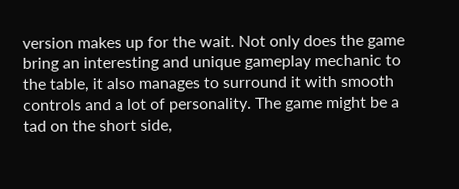version makes up for the wait. Not only does the game bring an interesting and unique gameplay mechanic to the table, it also manages to surround it with smooth controls and a lot of personality. The game might be a tad on the short side,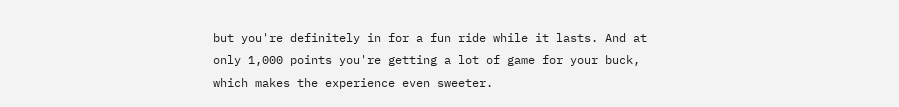but you're definitely in for a fun ride while it lasts. And at only 1,000 points you're getting a lot of game for your buck, which makes the experience even sweeter.